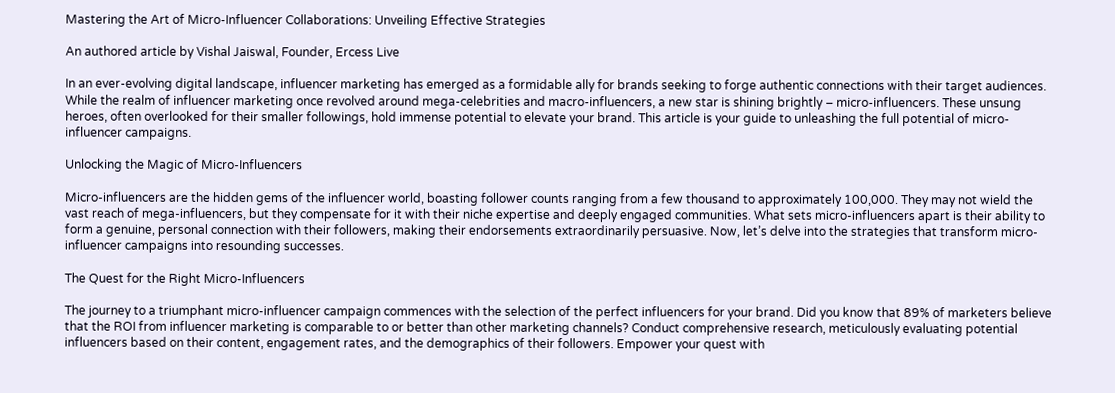Mastering the Art of Micro-Influencer Collaborations: Unveiling Effective Strategies

An authored article by Vishal Jaiswal, Founder, Ercess Live

In an ever-evolving digital landscape, influencer marketing has emerged as a formidable ally for brands seeking to forge authentic connections with their target audiences. While the realm of influencer marketing once revolved around mega-celebrities and macro-influencers, a new star is shining brightly – micro-influencers. These unsung heroes, often overlooked for their smaller followings, hold immense potential to elevate your brand. This article is your guide to unleashing the full potential of micro-influencer campaigns.

Unlocking the Magic of Micro-Influencers

Micro-influencers are the hidden gems of the influencer world, boasting follower counts ranging from a few thousand to approximately 100,000. They may not wield the vast reach of mega-influencers, but they compensate for it with their niche expertise and deeply engaged communities. What sets micro-influencers apart is their ability to form a genuine, personal connection with their followers, making their endorsements extraordinarily persuasive. Now, let’s delve into the strategies that transform micro-influencer campaigns into resounding successes.

The Quest for the Right Micro-Influencers

The journey to a triumphant micro-influencer campaign commences with the selection of the perfect influencers for your brand. Did you know that 89% of marketers believe that the ROI from influencer marketing is comparable to or better than other marketing channels? Conduct comprehensive research, meticulously evaluating potential influencers based on their content, engagement rates, and the demographics of their followers. Empower your quest with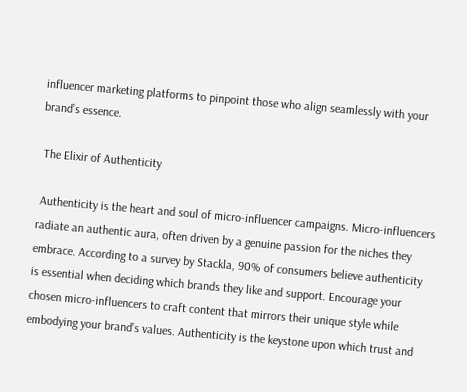influencer marketing platforms to pinpoint those who align seamlessly with your brand’s essence.

 The Elixir of Authenticity

 Authenticity is the heart and soul of micro-influencer campaigns. Micro-influencers radiate an authentic aura, often driven by a genuine passion for the niches they embrace. According to a survey by Stackla, 90% of consumers believe authenticity is essential when deciding which brands they like and support. Encourage your chosen micro-influencers to craft content that mirrors their unique style while embodying your brand’s values. Authenticity is the keystone upon which trust and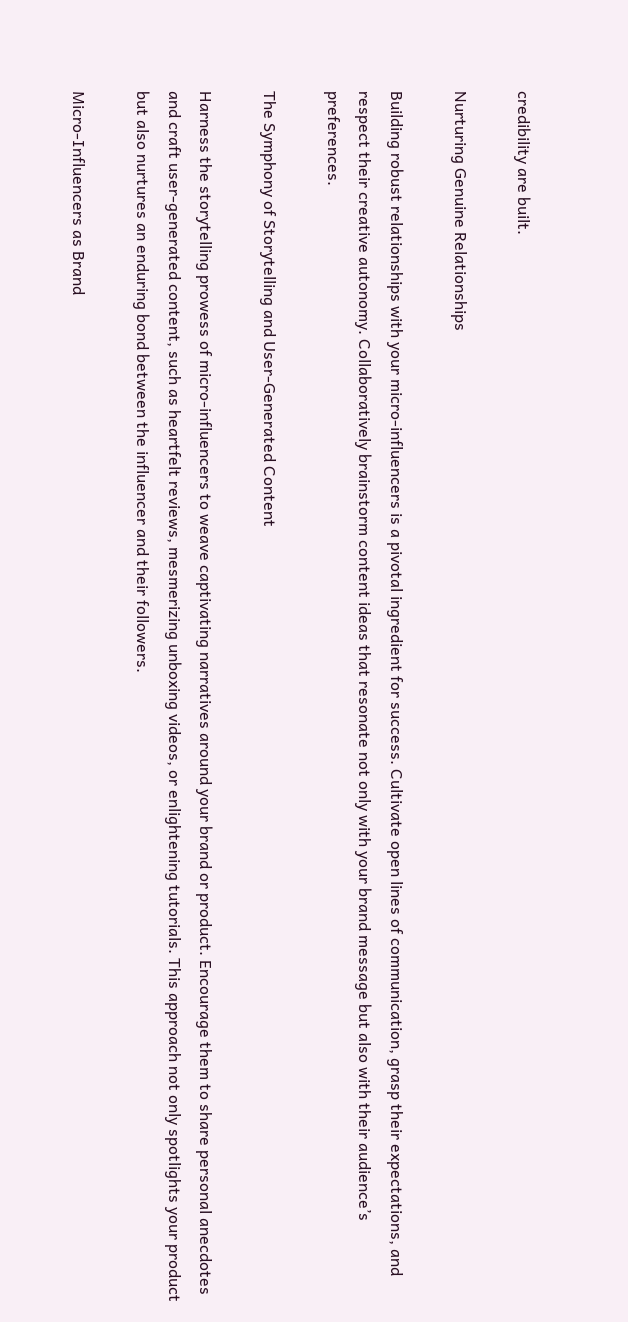credibility are built.

Nurturing Genuine Relationships

Building robust relationships with your micro-influencers is a pivotal ingredient for success. Cultivate open lines of communication, grasp their expectations, and respect their creative autonomy. Collaboratively brainstorm content ideas that resonate not only with your brand message but also with their audience’s preferences.

The Symphony of Storytelling and User-Generated Content

Harness the storytelling prowess of micro-influencers to weave captivating narratives around your brand or product. Encourage them to share personal anecdotes and craft user-generated content, such as heartfelt reviews, mesmerizing unboxing videos, or enlightening tutorials. This approach not only spotlights your product but also nurtures an enduring bond between the influencer and their followers.

Micro-Influencers as Brand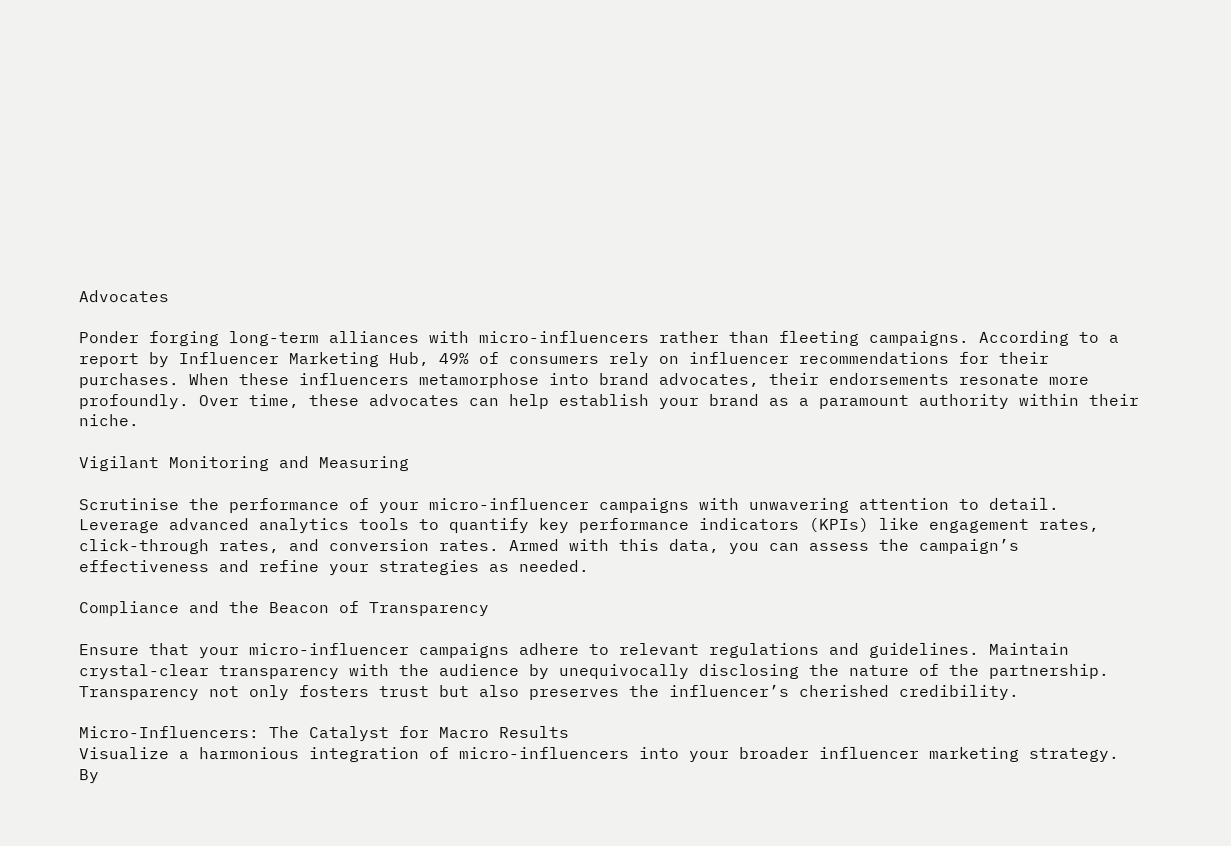Advocates

Ponder forging long-term alliances with micro-influencers rather than fleeting campaigns. According to a report by Influencer Marketing Hub, 49% of consumers rely on influencer recommendations for their purchases. When these influencers metamorphose into brand advocates, their endorsements resonate more profoundly. Over time, these advocates can help establish your brand as a paramount authority within their niche.

Vigilant Monitoring and Measuring

Scrutinise the performance of your micro-influencer campaigns with unwavering attention to detail. Leverage advanced analytics tools to quantify key performance indicators (KPIs) like engagement rates, click-through rates, and conversion rates. Armed with this data, you can assess the campaign’s effectiveness and refine your strategies as needed.

Compliance and the Beacon of Transparency

Ensure that your micro-influencer campaigns adhere to relevant regulations and guidelines. Maintain crystal-clear transparency with the audience by unequivocally disclosing the nature of the partnership. Transparency not only fosters trust but also preserves the influencer’s cherished credibility.

Micro-Influencers: The Catalyst for Macro Results
Visualize a harmonious integration of micro-influencers into your broader influencer marketing strategy. By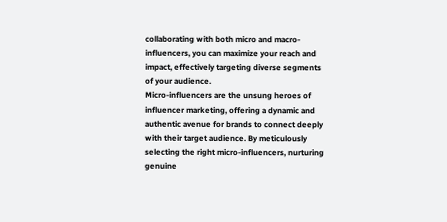collaborating with both micro and macro-influencers, you can maximize your reach and impact, effectively targeting diverse segments of your audience.
Micro-influencers are the unsung heroes of influencer marketing, offering a dynamic and authentic avenue for brands to connect deeply with their target audience. By meticulously selecting the right micro-influencers, nurturing genuine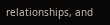relationships, and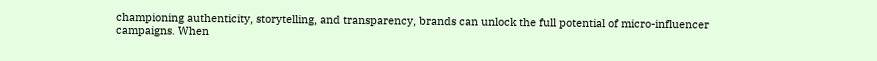championing authenticity, storytelling, and transparency, brands can unlock the full potential of micro-influencer campaigns. When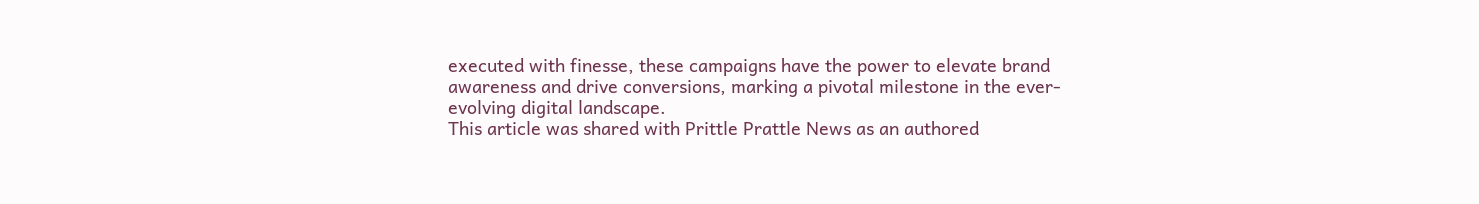executed with finesse, these campaigns have the power to elevate brand awareness and drive conversions, marking a pivotal milestone in the ever-evolving digital landscape.
This article was shared with Prittle Prattle News as an authored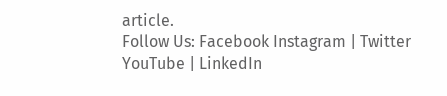article.
Follow Us: Facebook Instagram | Twitter YouTube | LinkedIn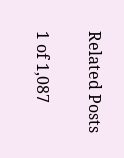Related Posts

1 of 1,087